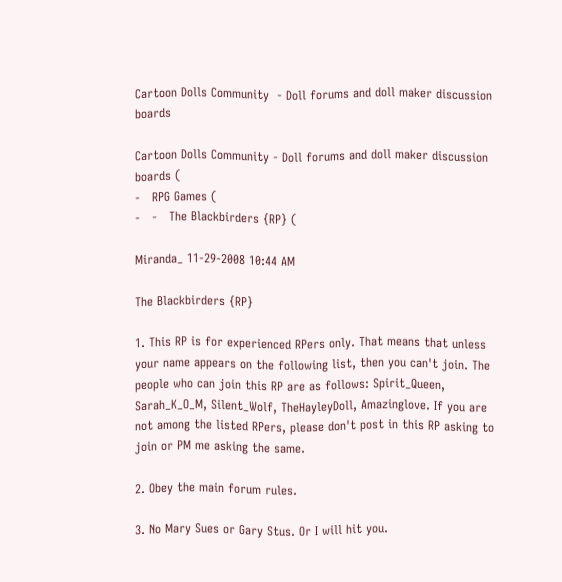Cartoon Dolls Community  - Doll forums and doll maker discussion boards

Cartoon Dolls Community - Doll forums and doll maker discussion boards (
-   RPG Games (
-   -   The Blackbirders {RP} (

Miranda_ 11-29-2008 10:44 AM

The Blackbirders {RP}

1. This RP is for experienced RPers only. That means that unless your name appears on the following list, then you can't join. The people who can join this RP are as follows: Spirit_Queen, Sarah_K_O_M, Silent_Wolf, TheHayleyDoll, Amazinglove. If you are not among the listed RPers, please don't post in this RP asking to join or PM me asking the same.

2. Obey the main forum rules.

3. No Mary Sues or Gary Stus. Or I will hit you.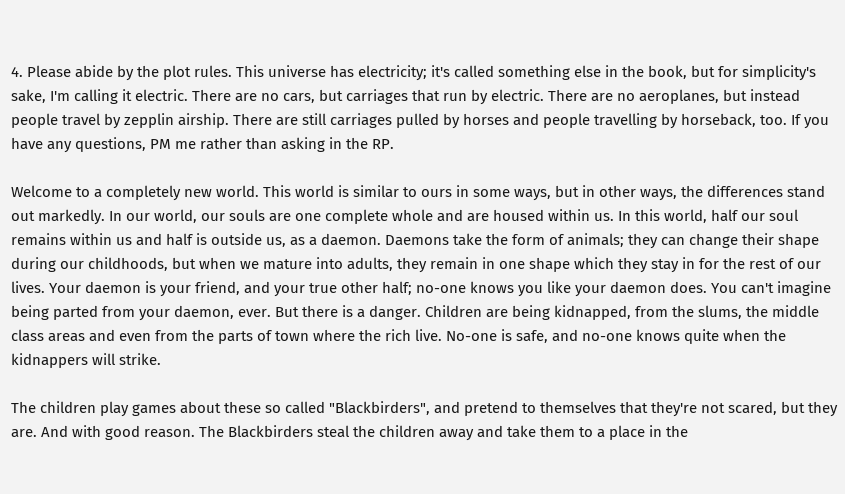4. Please abide by the plot rules. This universe has electricity; it's called something else in the book, but for simplicity's sake, I'm calling it electric. There are no cars, but carriages that run by electric. There are no aeroplanes, but instead people travel by zepplin airship. There are still carriages pulled by horses and people travelling by horseback, too. If you have any questions, PM me rather than asking in the RP.

Welcome to a completely new world. This world is similar to ours in some ways, but in other ways, the differences stand out markedly. In our world, our souls are one complete whole and are housed within us. In this world, half our soul remains within us and half is outside us, as a daemon. Daemons take the form of animals; they can change their shape during our childhoods, but when we mature into adults, they remain in one shape which they stay in for the rest of our lives. Your daemon is your friend, and your true other half; no-one knows you like your daemon does. You can't imagine being parted from your daemon, ever. But there is a danger. Children are being kidnapped, from the slums, the middle class areas and even from the parts of town where the rich live. No-one is safe, and no-one knows quite when the kidnappers will strike.

The children play games about these so called "Blackbirders", and pretend to themselves that they're not scared, but they are. And with good reason. The Blackbirders steal the children away and take them to a place in the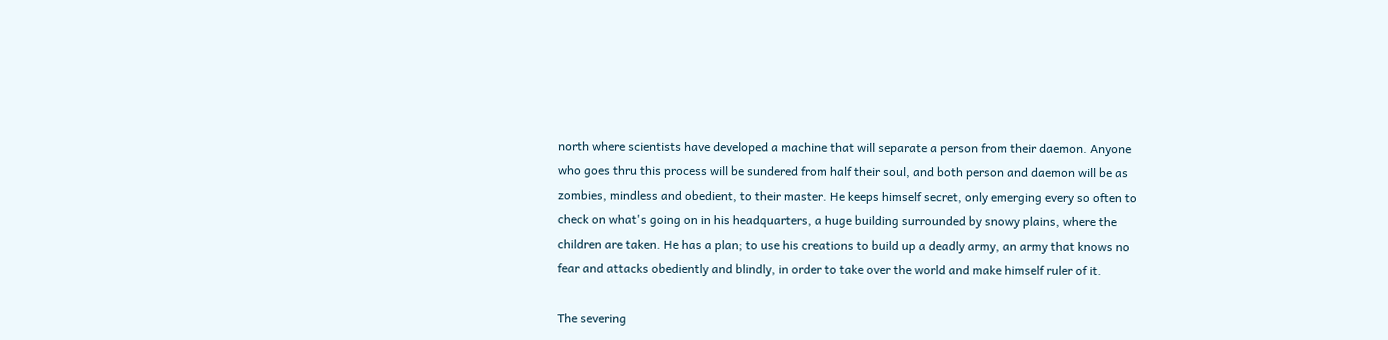north where scientists have developed a machine that will separate a person from their daemon. Anyone who goes thru this process will be sundered from half their soul, and both person and daemon will be as zombies, mindless and obedient, to their master. He keeps himself secret, only emerging every so often to check on what's going on in his headquarters, a huge building surrounded by snowy plains, where the children are taken. He has a plan; to use his creations to build up a deadly army, an army that knows no fear and attacks obediently and blindly, in order to take over the world and make himself ruler of it.

The severing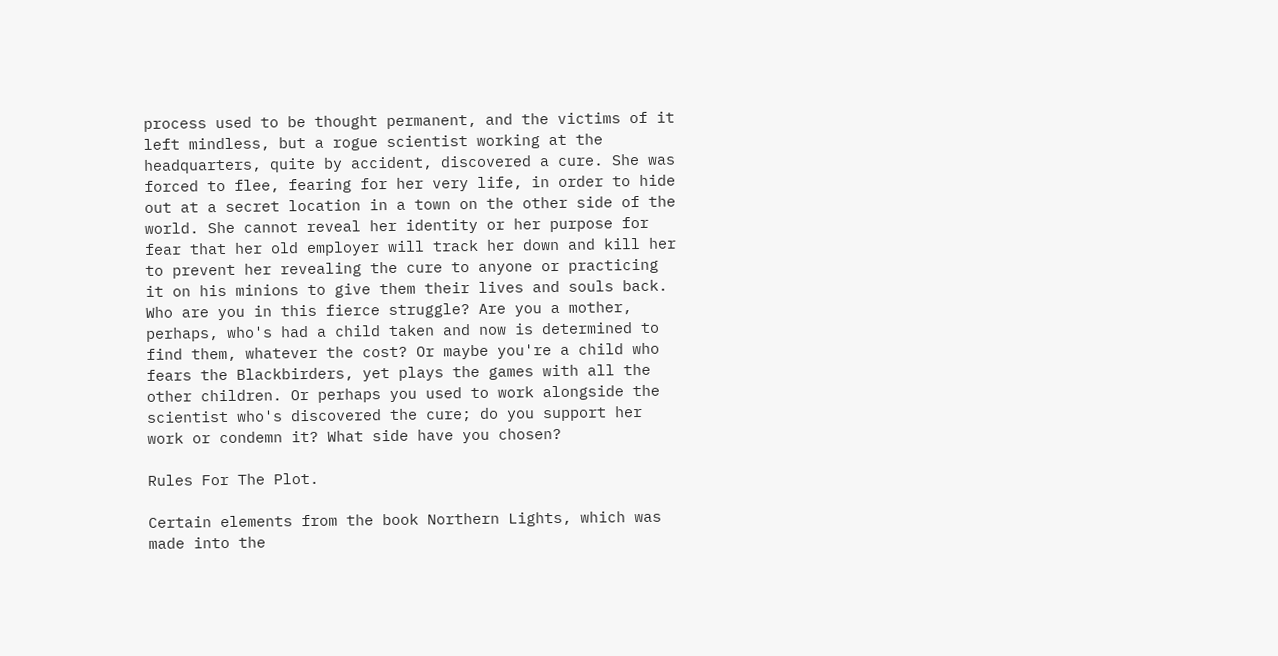process used to be thought permanent, and the victims of it left mindless, but a rogue scientist working at the headquarters, quite by accident, discovered a cure. She was forced to flee, fearing for her very life, in order to hide out at a secret location in a town on the other side of the world. She cannot reveal her identity or her purpose for fear that her old employer will track her down and kill her to prevent her revealing the cure to anyone or practicing it on his minions to give them their lives and souls back. Who are you in this fierce struggle? Are you a mother, perhaps, who's had a child taken and now is determined to find them, whatever the cost? Or maybe you're a child who fears the Blackbirders, yet plays the games with all the other children. Or perhaps you used to work alongside the scientist who's discovered the cure; do you support her work or condemn it? What side have you chosen?

Rules For The Plot.

Certain elements from the book Northern Lights, which was made into the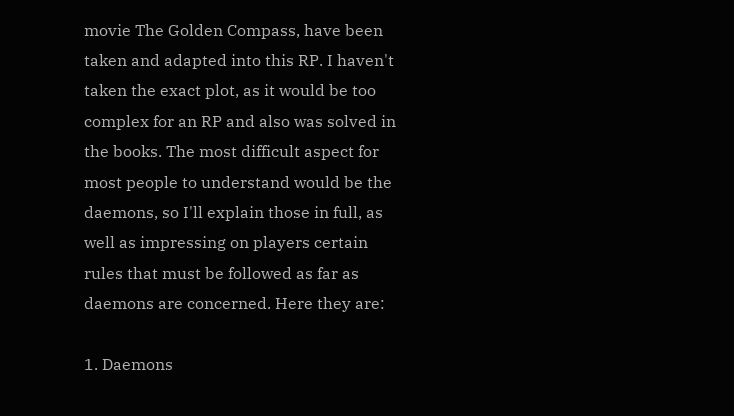movie The Golden Compass, have been taken and adapted into this RP. I haven't taken the exact plot, as it would be too complex for an RP and also was solved in the books. The most difficult aspect for most people to understand would be the daemons, so I'll explain those in full, as well as impressing on players certain rules that must be followed as far as daemons are concerned. Here they are:

1. Daemons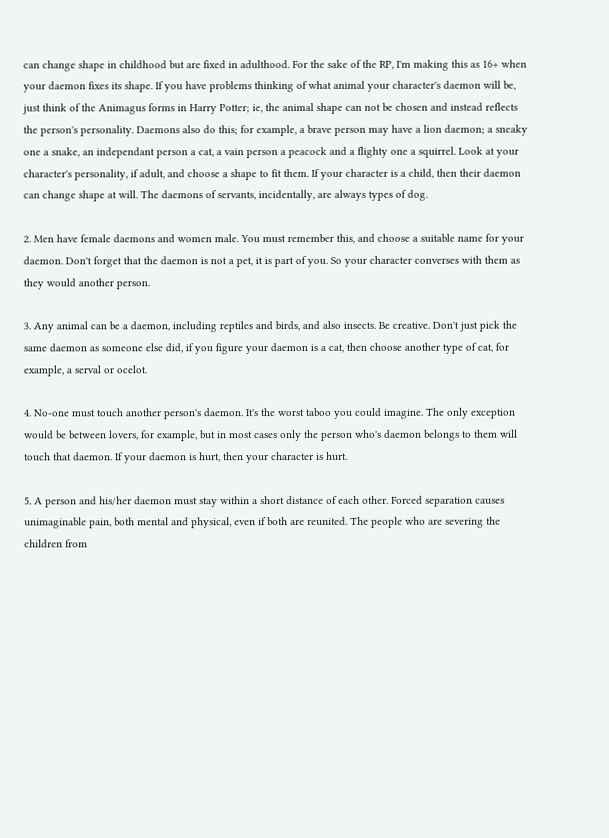can change shape in childhood but are fixed in adulthood. For the sake of the RP, I'm making this as 16+ when your daemon fixes its shape. If you have problems thinking of what animal your character's daemon will be, just think of the Animagus forms in Harry Potter; ie, the animal shape can not be chosen and instead reflects the person's personality. Daemons also do this; for example, a brave person may have a lion daemon; a sneaky one a snake, an independant person a cat, a vain person a peacock and a flighty one a squirrel. Look at your character's personality, if adult, and choose a shape to fit them. If your character is a child, then their daemon can change shape at will. The daemons of servants, incidentally, are always types of dog.

2. Men have female daemons and women male. You must remember this, and choose a suitable name for your daemon. Don't forget that the daemon is not a pet, it is part of you. So your character converses with them as they would another person.

3. Any animal can be a daemon, including reptiles and birds, and also insects. Be creative. Don't just pick the same daemon as someone else did, if you figure your daemon is a cat, then choose another type of cat, for example, a serval or ocelot.

4. No-one must touch another person's daemon. It's the worst taboo you could imagine. The only exception would be between lovers, for example, but in most cases only the person who's daemon belongs to them will touch that daemon. If your daemon is hurt, then your character is hurt.

5. A person and his/her daemon must stay within a short distance of each other. Forced separation causes unimaginable pain, both mental and physical, even if both are reunited. The people who are severing the children from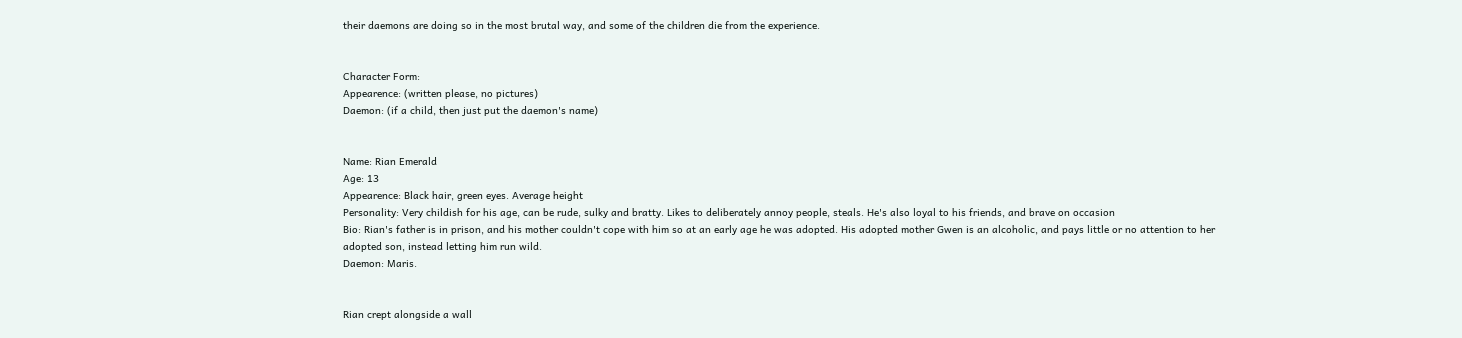their daemons are doing so in the most brutal way, and some of the children die from the experience.


Character Form:
Appearence: (written please, no pictures)
Daemon: (if a child, then just put the daemon's name)


Name: Rian Emerald
Age: 13
Appearence: Black hair, green eyes. Average height
Personality: Very childish for his age, can be rude, sulky and bratty. Likes to deliberately annoy people, steals. He's also loyal to his friends, and brave on occasion
Bio: Rian's father is in prison, and his mother couldn't cope with him so at an early age he was adopted. His adopted mother Gwen is an alcoholic, and pays little or no attention to her adopted son, instead letting him run wild.
Daemon: Maris.


Rian crept alongside a wall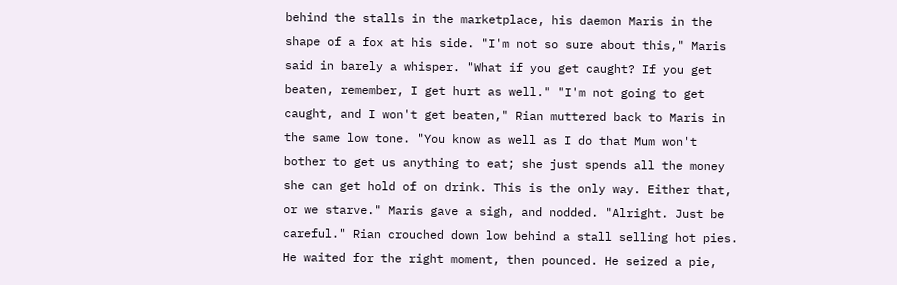behind the stalls in the marketplace, his daemon Maris in the shape of a fox at his side. "I'm not so sure about this," Maris said in barely a whisper. "What if you get caught? If you get beaten, remember, I get hurt as well." "I'm not going to get caught, and I won't get beaten," Rian muttered back to Maris in the same low tone. "You know as well as I do that Mum won't bother to get us anything to eat; she just spends all the money she can get hold of on drink. This is the only way. Either that, or we starve." Maris gave a sigh, and nodded. "Alright. Just be careful." Rian crouched down low behind a stall selling hot pies. He waited for the right moment, then pounced. He seized a pie,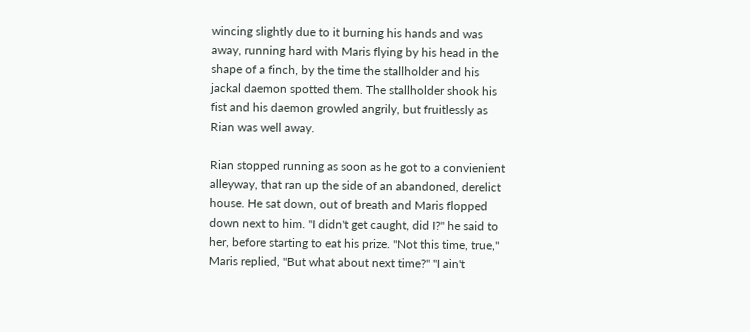wincing slightly due to it burning his hands and was away, running hard with Maris flying by his head in the shape of a finch, by the time the stallholder and his jackal daemon spotted them. The stallholder shook his fist and his daemon growled angrily, but fruitlessly as Rian was well away.

Rian stopped running as soon as he got to a convienient alleyway, that ran up the side of an abandoned, derelict house. He sat down, out of breath and Maris flopped down next to him. "I didn't get caught, did I?" he said to her, before starting to eat his prize. "Not this time, true," Maris replied, "But what about next time?" "I ain't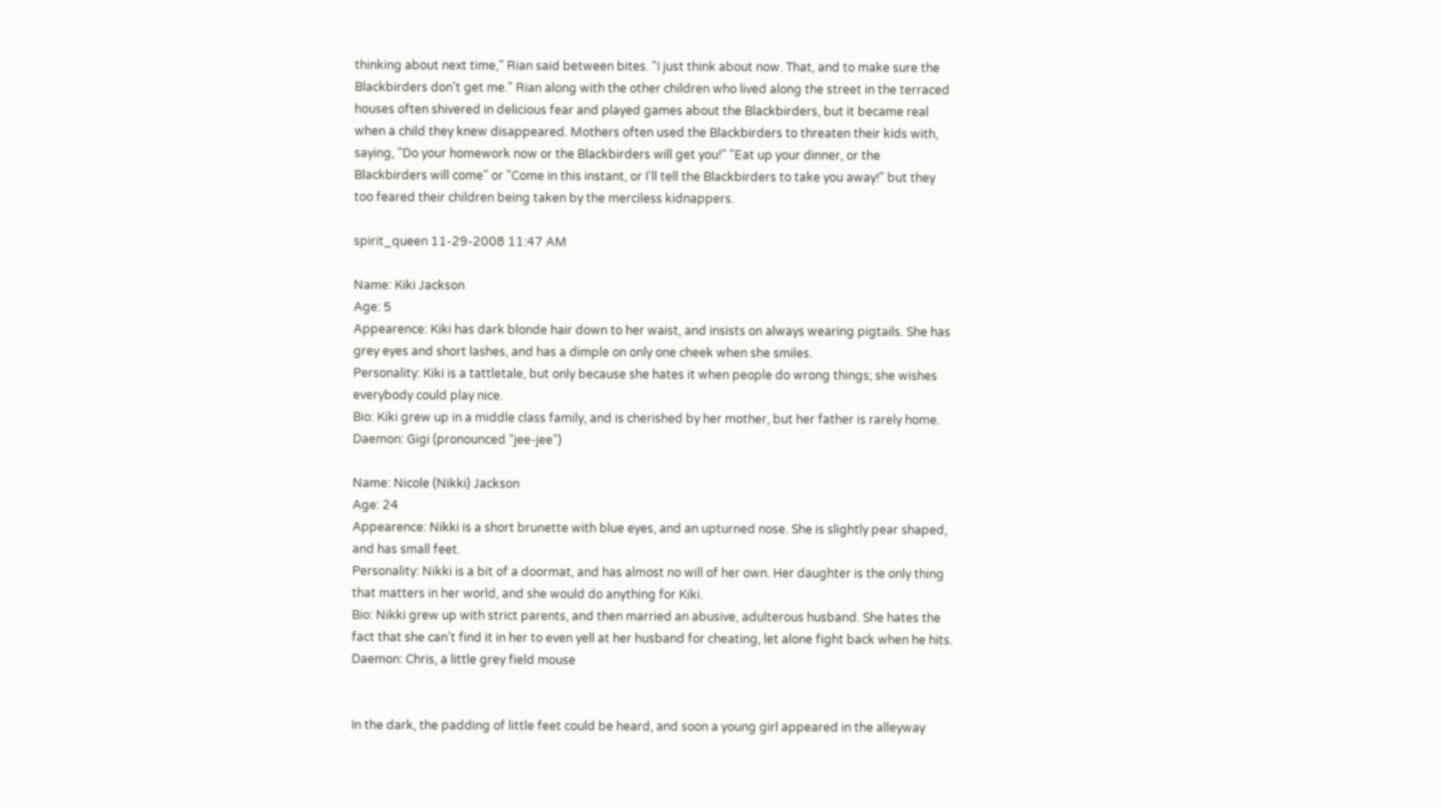thinking about next time," Rian said between bites. "I just think about now. That, and to make sure the Blackbirders don't get me." Rian along with the other children who lived along the street in the terraced houses often shivered in delicious fear and played games about the Blackbirders, but it became real when a child they knew disappeared. Mothers often used the Blackbirders to threaten their kids with, saying, "Do your homework now or the Blackbirders will get you!" "Eat up your dinner, or the Blackbirders will come" or "Come in this instant, or I'll tell the Blackbirders to take you away!" but they too feared their children being taken by the merciless kidnappers.

spirit_queen 11-29-2008 11:47 AM

Name: Kiki Jackson
Age: 5
Appearence: Kiki has dark blonde hair down to her waist, and insists on always wearing pigtails. She has grey eyes and short lashes, and has a dimple on only one cheek when she smiles.
Personality: Kiki is a tattletale, but only because she hates it when people do wrong things; she wishes everybody could play nice.
Bio: Kiki grew up in a middle class family, and is cherished by her mother, but her father is rarely home.
Daemon: Gigi (pronounced “jee-jee”)

Name: Nicole (Nikki) Jackson
Age: 24
Appearence: Nikki is a short brunette with blue eyes, and an upturned nose. She is slightly pear shaped, and has small feet.
Personality: Nikki is a bit of a doormat, and has almost no will of her own. Her daughter is the only thing that matters in her world, and she would do anything for Kiki.
Bio: Nikki grew up with strict parents, and then married an abusive, adulterous husband. She hates the fact that she can’t find it in her to even yell at her husband for cheating, let alone fight back when he hits.
Daemon: Chris, a little grey field mouse


In the dark, the padding of little feet could be heard, and soon a young girl appeared in the alleyway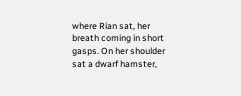where Rian sat, her breath coming in short gasps. On her shoulder sat a dwarf hamster,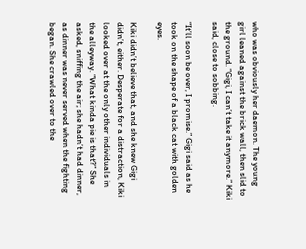who was obviously her daemon. The young girl leaned against the brick wall, then slid to the ground. “Gigi, I can’t take it anymore.” Kiki said, close to sobbing.

“It’ll soon be over, I promise.” Gigi said as he took on the shape of a black cat with golden eyes.

Kiki didn’t believe that, and she knew Gigi didn’t, either. Desperate for a distraction, Kiki looked over at the only other individuals in the alleyway. “What kinda pie is that?” She asked, sniffing the air; she hadn’t had dinner, as dinner was never served when the fighting began. She crawled over to the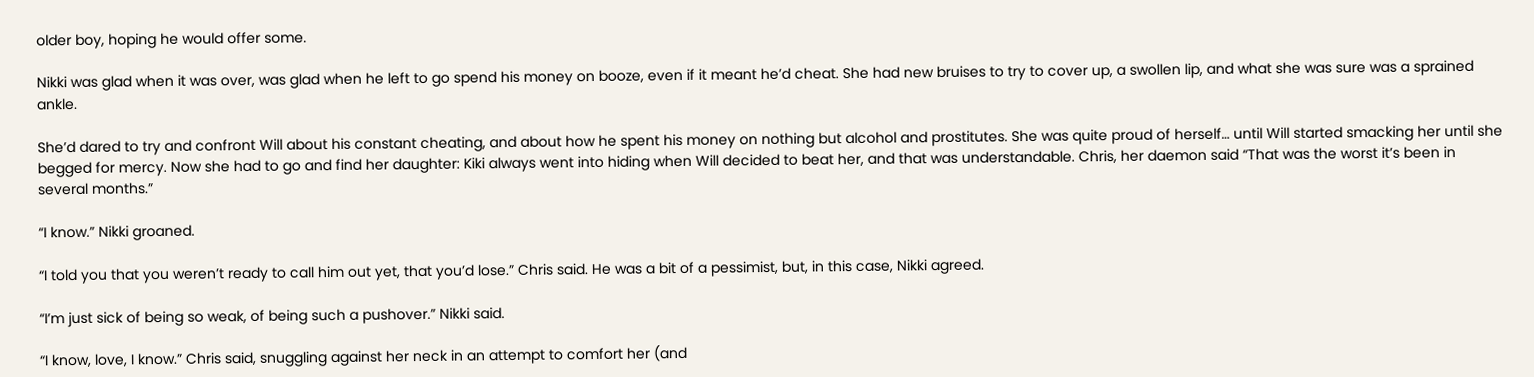older boy, hoping he would offer some.

Nikki was glad when it was over, was glad when he left to go spend his money on booze, even if it meant he’d cheat. She had new bruises to try to cover up, a swollen lip, and what she was sure was a sprained ankle.

She’d dared to try and confront Will about his constant cheating, and about how he spent his money on nothing but alcohol and prostitutes. She was quite proud of herself… until Will started smacking her until she begged for mercy. Now she had to go and find her daughter: Kiki always went into hiding when Will decided to beat her, and that was understandable. Chris, her daemon said “That was the worst it’s been in several months.”

“I know.” Nikki groaned.

“I told you that you weren’t ready to call him out yet, that you’d lose.” Chris said. He was a bit of a pessimist, but, in this case, Nikki agreed.

“I’m just sick of being so weak, of being such a pushover.” Nikki said.

“I know, love, I know.” Chris said, snuggling against her neck in an attempt to comfort her (and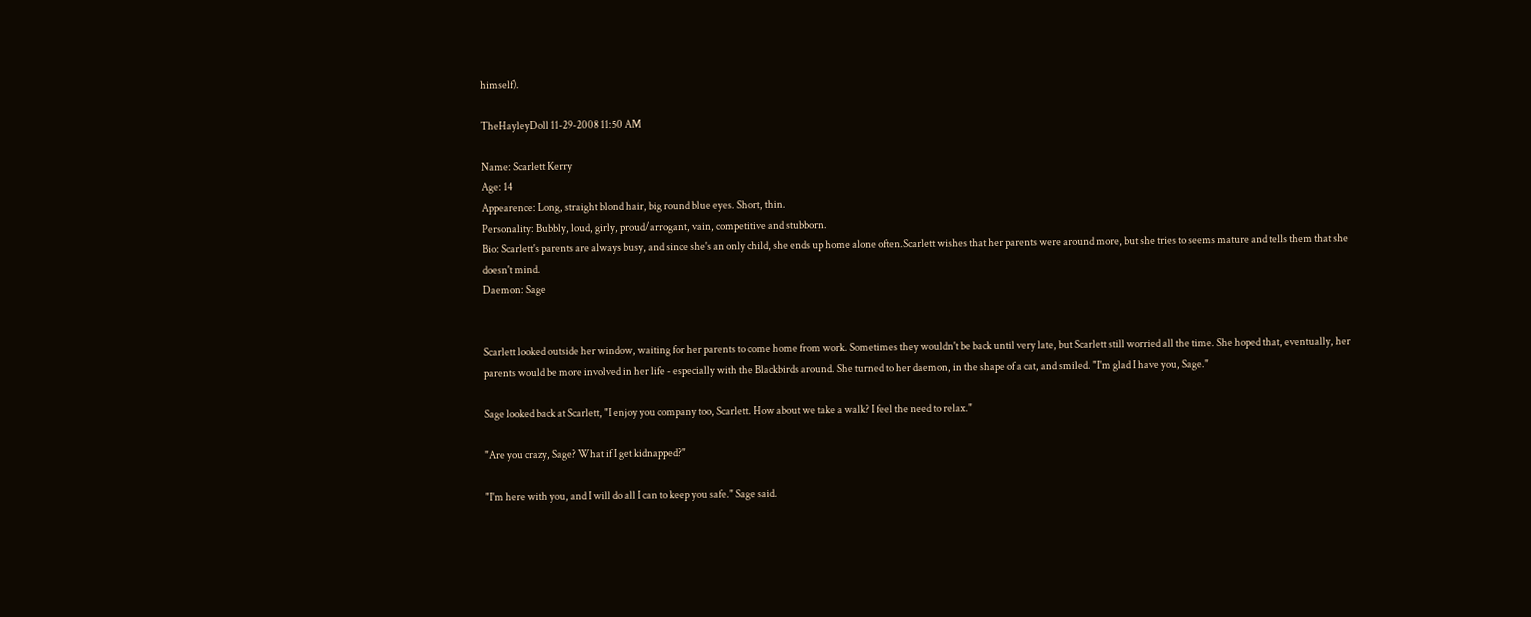himself).

TheHayleyDoll 11-29-2008 11:50 AM

Name: Scarlett Kerry
Age: 14
Appearence: Long, straight blond hair, big round blue eyes. Short, thin.
Personality: Bubbly, loud, girly, proud/arrogant, vain, competitive and stubborn.
Bio: Scarlett's parents are always busy, and since she's an only child, she ends up home alone often.Scarlett wishes that her parents were around more, but she tries to seems mature and tells them that she doesn't mind.
Daemon: Sage


Scarlett looked outside her window, waiting for her parents to come home from work. Sometimes they wouldn't be back until very late, but Scarlett still worried all the time. She hoped that, eventually, her parents would be more involved in her life - especially with the Blackbirds around. She turned to her daemon, in the shape of a cat, and smiled. "I'm glad I have you, Sage."

Sage looked back at Scarlett, "I enjoy you company too, Scarlett. How about we take a walk? I feel the need to relax."

"Are you crazy, Sage? What if I get kidnapped?"

"I'm here with you, and I will do all I can to keep you safe." Sage said.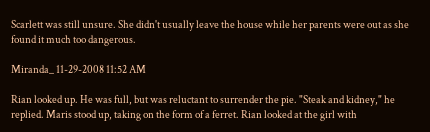Scarlett was still unsure. She didn't usually leave the house while her parents were out as she found it much too dangerous.

Miranda_ 11-29-2008 11:52 AM

Rian looked up. He was full, but was reluctant to surrender the pie. "Steak and kidney," he replied. Maris stood up, taking on the form of a ferret. Rian looked at the girl with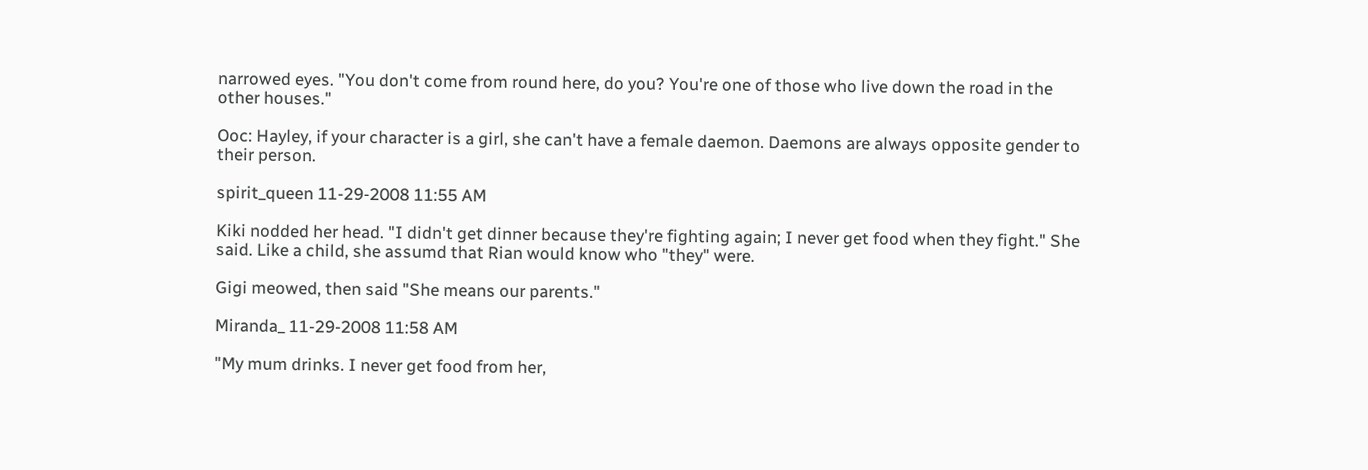narrowed eyes. "You don't come from round here, do you? You're one of those who live down the road in the other houses."

Ooc: Hayley, if your character is a girl, she can't have a female daemon. Daemons are always opposite gender to their person.

spirit_queen 11-29-2008 11:55 AM

Kiki nodded her head. "I didn't get dinner because they're fighting again; I never get food when they fight." She said. Like a child, she assumd that Rian would know who "they" were.

Gigi meowed, then said "She means our parents."

Miranda_ 11-29-2008 11:58 AM

"My mum drinks. I never get food from her,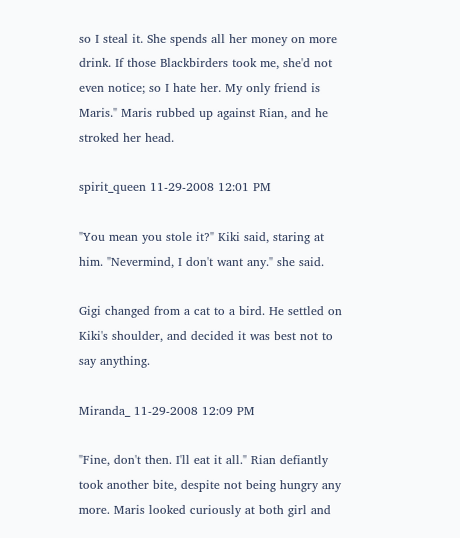so I steal it. She spends all her money on more drink. If those Blackbirders took me, she'd not even notice; so I hate her. My only friend is Maris." Maris rubbed up against Rian, and he stroked her head.

spirit_queen 11-29-2008 12:01 PM

"You mean you stole it?" Kiki said, staring at him. "Nevermind, I don't want any." she said.

Gigi changed from a cat to a bird. He settled on Kiki's shoulder, and decided it was best not to say anything.

Miranda_ 11-29-2008 12:09 PM

"Fine, don't then. I'll eat it all." Rian defiantly took another bite, despite not being hungry any more. Maris looked curiously at both girl and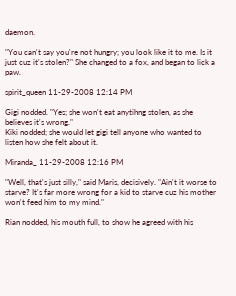daemon.

"You can't say you're not hungry; you look like it to me. Is it just cuz it's stolen?" She changed to a fox, and began to lick a paw.

spirit_queen 11-29-2008 12:14 PM

Gigi nodded. "Yes; she won't eat anytihng stolen, as she believes it's wrong."
Kiki nodded; she would let gigi tell anyone who wanted to listen how she felt about it.

Miranda_ 11-29-2008 12:16 PM

"Well, that's just silly," said Maris, decisively. "Ain't it worse to starve? It's far more wrong for a kid to starve cuz his mother won't feed him to my mind."

Rian nodded, his mouth full, to show he agreed with his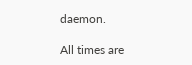daemon.

All times are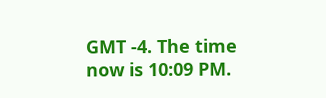GMT -4. The time now is 10:09 PM.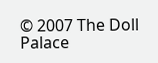© 2007 The Doll Palace